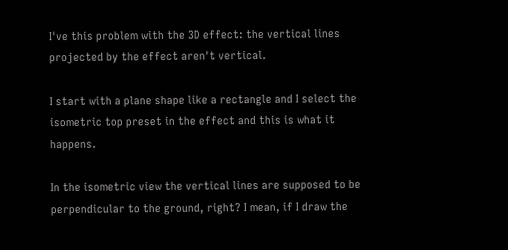I've this problem with the 3D effect: the vertical lines projected by the effect aren't vertical.

I start with a plane shape like a rectangle and I select the isometric top preset in the effect and this is what it happens.

In the isometric view the vertical lines are supposed to be perpendicular to the ground, right? I mean, if I draw the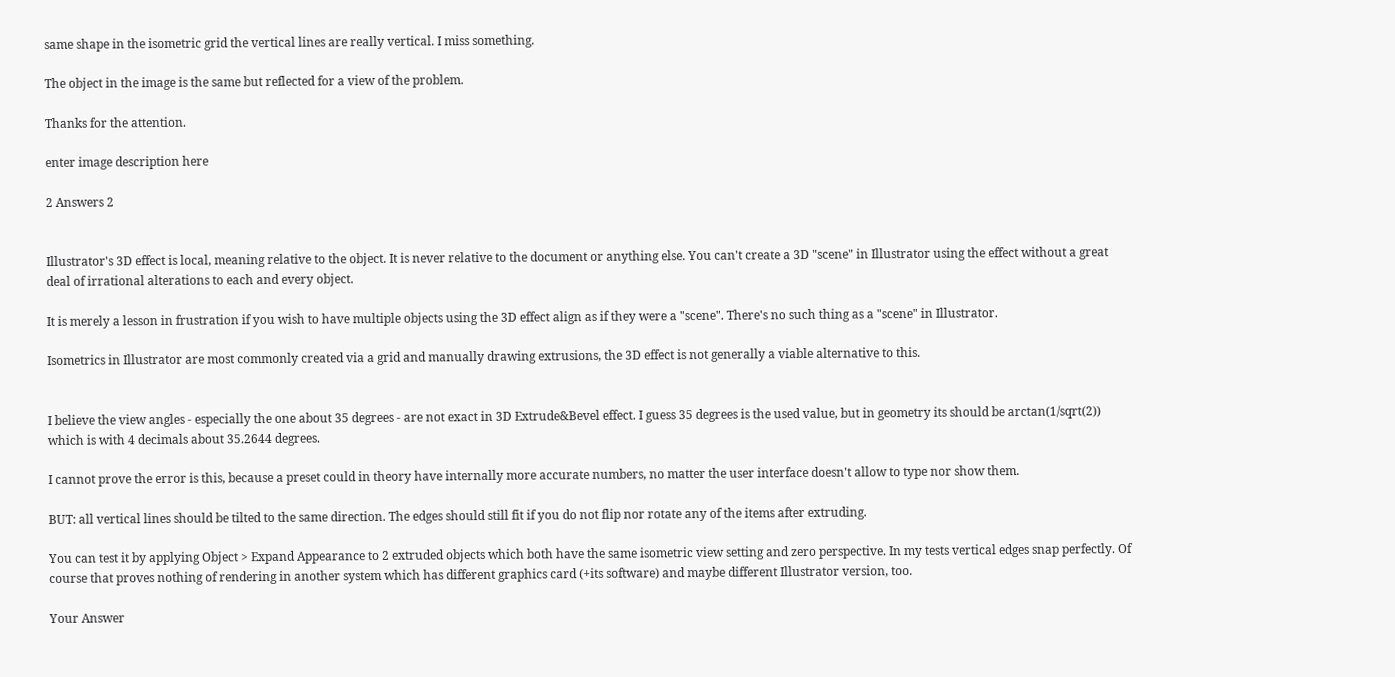same shape in the isometric grid the vertical lines are really vertical. I miss something.

The object in the image is the same but reflected for a view of the problem.

Thanks for the attention.

enter image description here

2 Answers 2


Illustrator's 3D effect is local, meaning relative to the object. It is never relative to the document or anything else. You can't create a 3D "scene" in Illustrator using the effect without a great deal of irrational alterations to each and every object.

It is merely a lesson in frustration if you wish to have multiple objects using the 3D effect align as if they were a "scene". There's no such thing as a "scene" in Illustrator.

Isometrics in Illustrator are most commonly created via a grid and manually drawing extrusions, the 3D effect is not generally a viable alternative to this.


I believe the view angles - especially the one about 35 degrees - are not exact in 3D Extrude&Bevel effect. I guess 35 degrees is the used value, but in geometry its should be arctan(1/sqrt(2)) which is with 4 decimals about 35.2644 degrees.

I cannot prove the error is this, because a preset could in theory have internally more accurate numbers, no matter the user interface doesn't allow to type nor show them.

BUT: all vertical lines should be tilted to the same direction. The edges should still fit if you do not flip nor rotate any of the items after extruding.

You can test it by applying Object > Expand Appearance to 2 extruded objects which both have the same isometric view setting and zero perspective. In my tests vertical edges snap perfectly. Of course that proves nothing of rendering in another system which has different graphics card (+its software) and maybe different Illustrator version, too.

Your Answer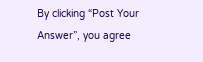By clicking “Post Your Answer”, you agree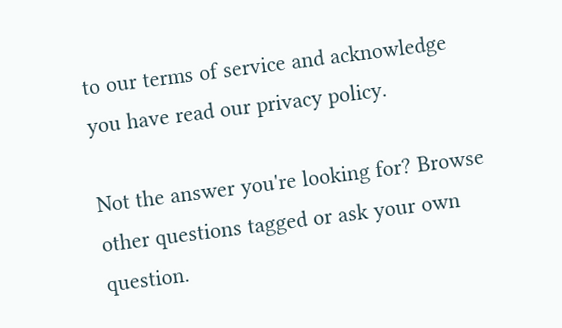to our terms of service and acknowledge you have read our privacy policy.

Not the answer you're looking for? Browse other questions tagged or ask your own question.